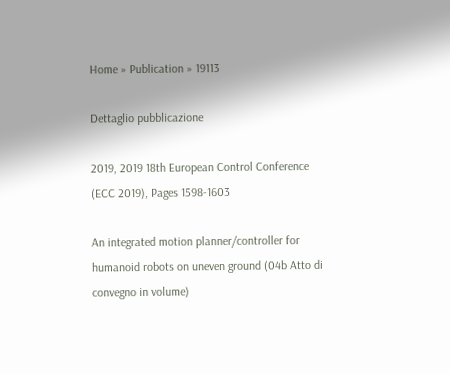Home » Publication » 19113

Dettaglio pubblicazione

2019, 2019 18th European Control Conference (ECC 2019), Pages 1598-1603

An integrated motion planner/controller for humanoid robots on uneven ground (04b Atto di convegno in volume)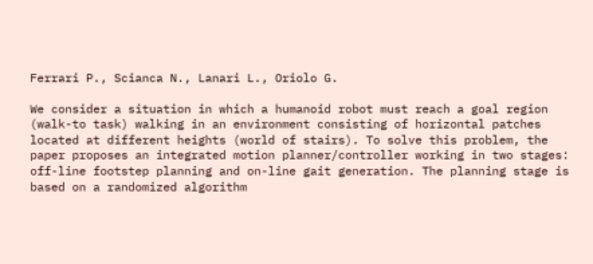Ferrari P., Scianca N., Lanari L., Oriolo G.

We consider a situation in which a humanoid robot must reach a goal region (walk-to task) walking in an environment consisting of horizontal patches located at different heights (world of stairs). To solve this problem, the paper proposes an integrated motion planner/controller working in two stages: off-line footstep planning and on-line gait generation. The planning stage is based on a randomized algorithm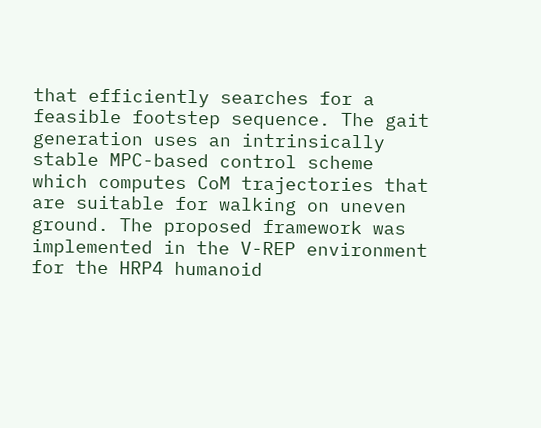that efficiently searches for a feasible footstep sequence. The gait generation uses an intrinsically stable MPC-based control scheme which computes CoM trajectories that are suitable for walking on uneven ground. The proposed framework was implemented in the V-REP environment for the HRP4 humanoid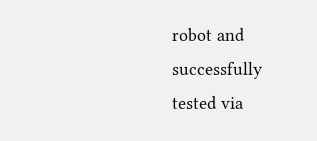robot and successfully tested via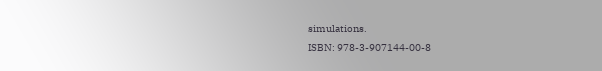simulations.
ISBN: 978-3-907144-00-8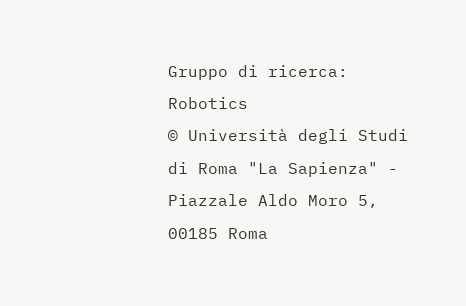Gruppo di ricerca: Robotics
© Università degli Studi di Roma "La Sapienza" - Piazzale Aldo Moro 5, 00185 Roma